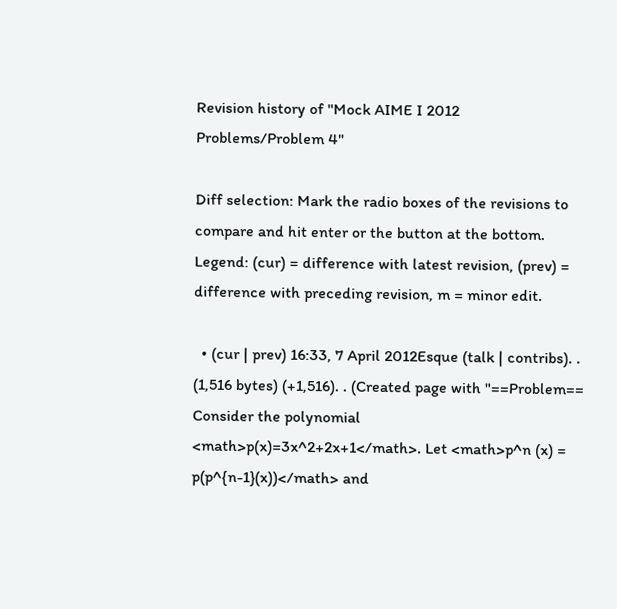Revision history of "Mock AIME I 2012 Problems/Problem 4"

Diff selection: Mark the radio boxes of the revisions to compare and hit enter or the button at the bottom.
Legend: (cur) = difference with latest revision, (prev) = difference with preceding revision, m = minor edit.

  • (cur | prev) 16:33, 7 April 2012Esque (talk | contribs). . (1,516 bytes) (+1,516). . (Created page with "==Problem== Consider the polynomial <math>p(x)=3x^2+2x+1</math>. Let <math>p^n (x) = p(p^{n-1}(x))</math> and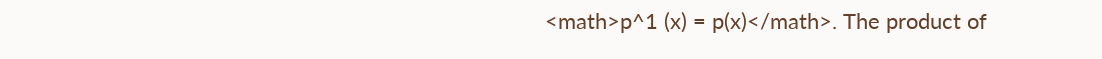<math>p^1 (x) = p(x)</math>. The product of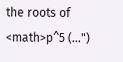the roots of <math>p^5 (...")